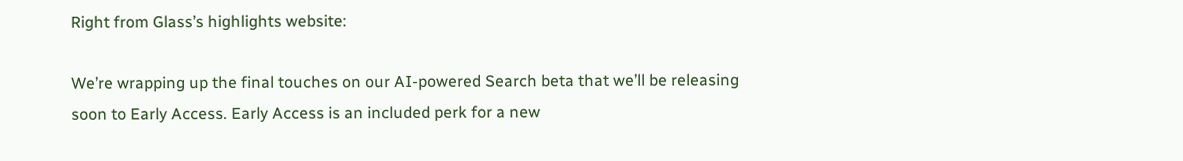Right from Glass’s highlights website:

We’re wrapping up the final touches on our AI-powered Search beta that we’ll be releasing soon to Early Access. Early Access is an included perk for a new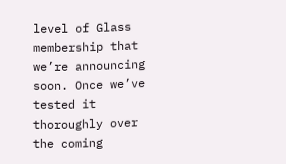level of Glass membership that we’re announcing soon. Once we’ve tested it thoroughly over the coming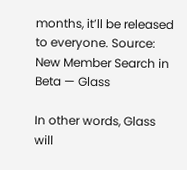months, it’ll be released to everyone. Source: New Member Search in Beta — Glass

In other words, Glass will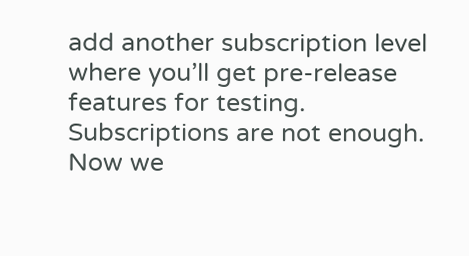add another subscription level where you’ll get pre-release features for testing. Subscriptions are not enough. Now we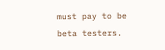must pay to be beta testers.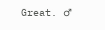Great. ♂